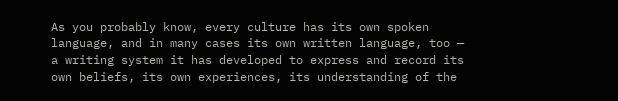As you probably know, every culture has its own spoken language, and in many cases its own written language, too — a writing system it has developed to express and record its own beliefs, its own experiences, its understanding of the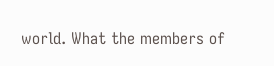world. What the members of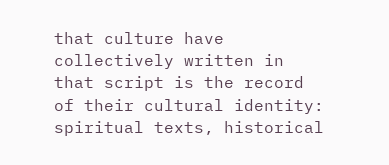that culture have collectively written in that script is the record of their cultural identity: spiritual texts, historical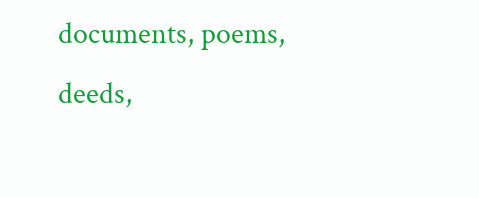documents, poems, deeds,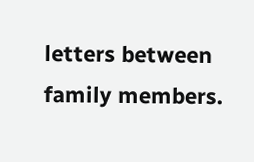letters between family members.